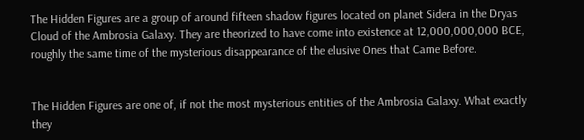The Hidden Figures are a group of around fifteen shadow figures located on planet Sidera in the Dryas Cloud of the Ambrosia Galaxy. They are theorized to have come into existence at 12,000,000,000 BCE, roughly the same time of the mysterious disappearance of the elusive Ones that Came Before.


The Hidden Figures are one of, if not the most mysterious entities of the Ambrosia Galaxy. What exactly they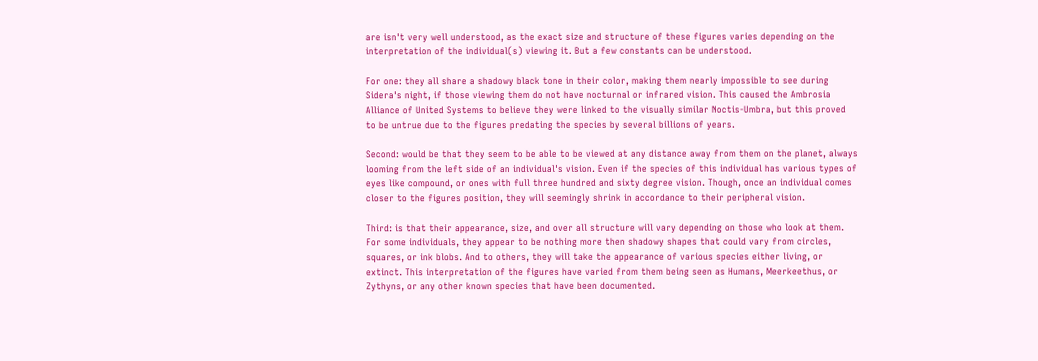are isn't very well understood, as the exact size and structure of these figures varies depending on the interpretation of the individual(s) viewing it. But a few constants can be understood.

For one: they all share a shadowy black tone in their color, making them nearly impossible to see during Sidera's night, if those viewing them do not have nocturnal or infrared vision. This caused the Ambrosia Alliance of United Systems to believe they were linked to the visually similar Noctis-Umbra, but this proved to be untrue due to the figures predating the species by several billions of years.

Second: would be that they seem to be able to be viewed at any distance away from them on the planet, always looming from the left side of an individual's vision. Even if the species of this individual has various types of eyes like compound, or ones with full three hundred and sixty degree vision. Though, once an individual comes closer to the figures position, they will seemingly shrink in accordance to their peripheral vision.

Third: is that their appearance, size, and over all structure will vary depending on those who look at them. For some individuals, they appear to be nothing more then shadowy shapes that could vary from circles, squares, or ink blobs. And to others, they will take the appearance of various species either living, or extinct. This interpretation of the figures have varied from them being seen as Humans, Meerkeethus, or Zythyns, or any other known species that have been documented.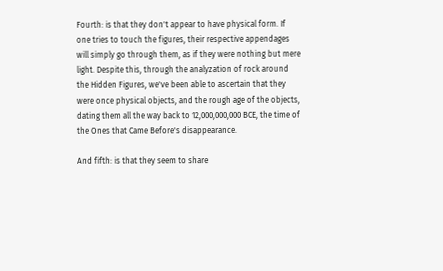Fourth: is that they don't appear to have physical form. If one tries to touch the figures, their respective appendages will simply go through them, as if they were nothing but mere light. Despite this, through the analyzation of rock around the Hidden Figures, we've been able to ascertain that they were once physical objects, and the rough age of the objects, dating them all the way back to 12,000,000,000 BCE, the time of the Ones that Came Before's disappearance.

And fifth: is that they seem to share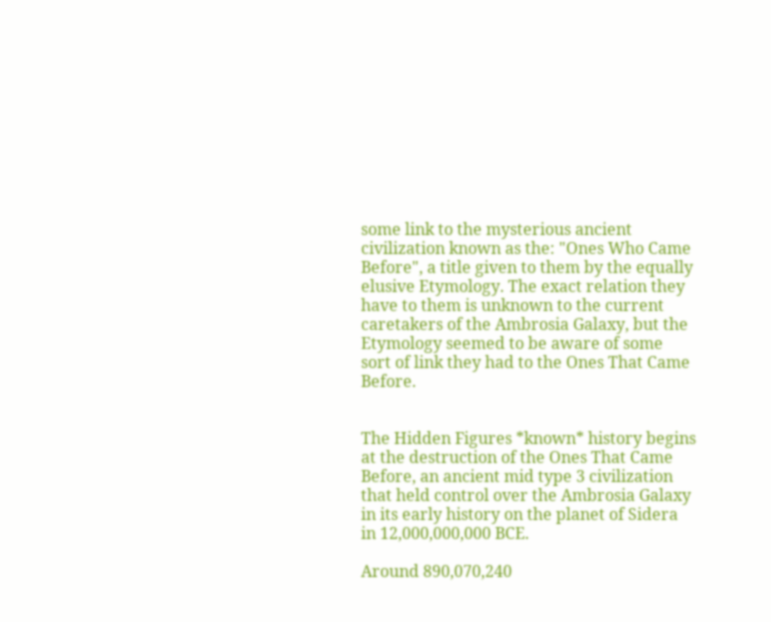some link to the mysterious ancient civilization known as the: "Ones Who Came Before", a title given to them by the equally elusive Etymology. The exact relation they have to them is unknown to the current caretakers of the Ambrosia Galaxy, but the Etymology seemed to be aware of some sort of link they had to the Ones That Came Before.


The Hidden Figures *known* history begins at the destruction of the Ones That Came Before, an ancient mid type 3 civilization that held control over the Ambrosia Galaxy in its early history on the planet of Sidera in 12,000,000,000 BCE.

Around 890,070,240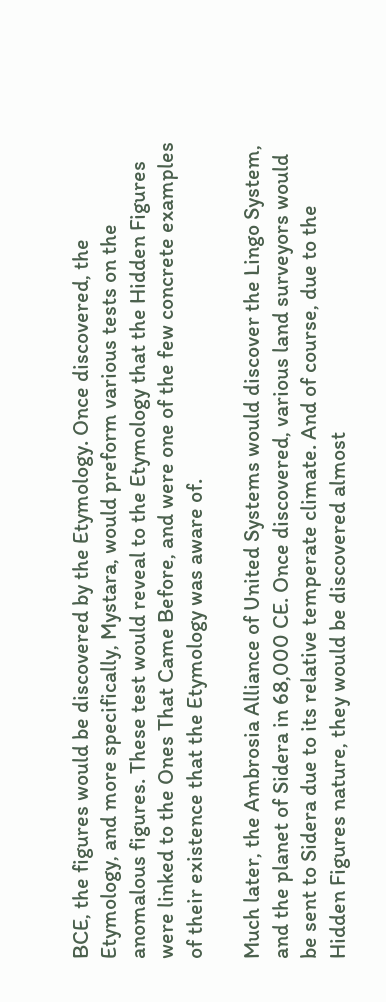BCE, the figures would be discovered by the Etymology. Once discovered, the Etymology, and more specifically, Mystara, would preform various tests on the anomalous figures. These test would reveal to the Etymology that the Hidden Figures were linked to the Ones That Came Before, and were one of the few concrete examples of their existence that the Etymology was aware of.

Much later, the Ambrosia Alliance of United Systems would discover the Lingo System, and the planet of Sidera in 68,000 CE. Once discovered, various land surveyors would be sent to Sidera due to its relative temperate climate. And of course, due to the Hidden Figures nature, they would be discovered almost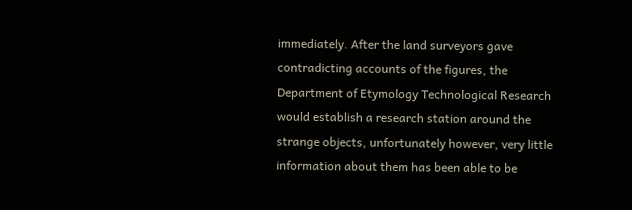immediately. After the land surveyors gave contradicting accounts of the figures, the Department of Etymology Technological Research would establish a research station around the strange objects, unfortunately however, very little information about them has been able to be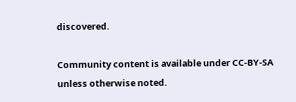discovered.

Community content is available under CC-BY-SA unless otherwise noted.